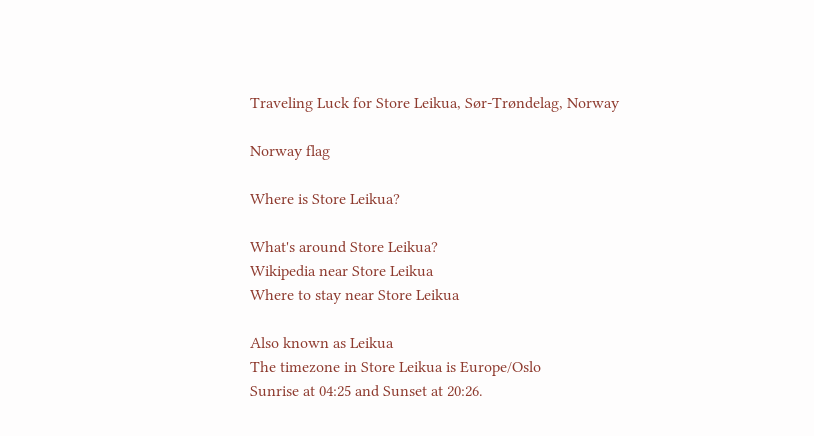Traveling Luck for Store Leikua, Sør-Trøndelag, Norway

Norway flag

Where is Store Leikua?

What's around Store Leikua?
Wikipedia near Store Leikua
Where to stay near Store Leikua

Also known as Leikua
The timezone in Store Leikua is Europe/Oslo
Sunrise at 04:25 and Sunset at 20:26.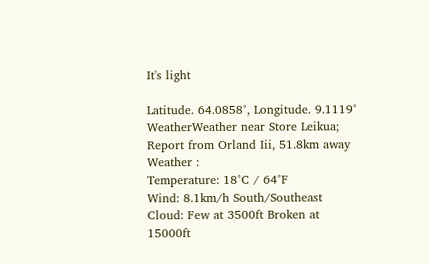It's light

Latitude. 64.0858°, Longitude. 9.1119°
WeatherWeather near Store Leikua; Report from Orland Iii, 51.8km away
Weather :
Temperature: 18°C / 64°F
Wind: 8.1km/h South/Southeast
Cloud: Few at 3500ft Broken at 15000ft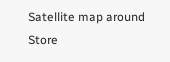Satellite map around Store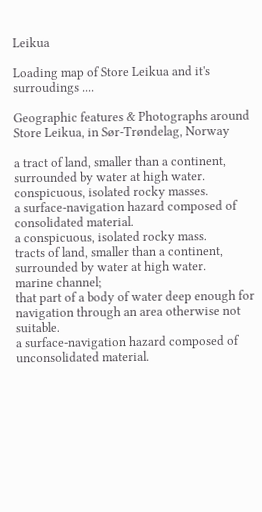Leikua

Loading map of Store Leikua and it's surroudings ....

Geographic features & Photographs around Store Leikua, in Sør-Trøndelag, Norway

a tract of land, smaller than a continent, surrounded by water at high water.
conspicuous, isolated rocky masses.
a surface-navigation hazard composed of consolidated material.
a conspicuous, isolated rocky mass.
tracts of land, smaller than a continent, surrounded by water at high water.
marine channel;
that part of a body of water deep enough for navigation through an area otherwise not suitable.
a surface-navigation hazard composed of unconsolidated material.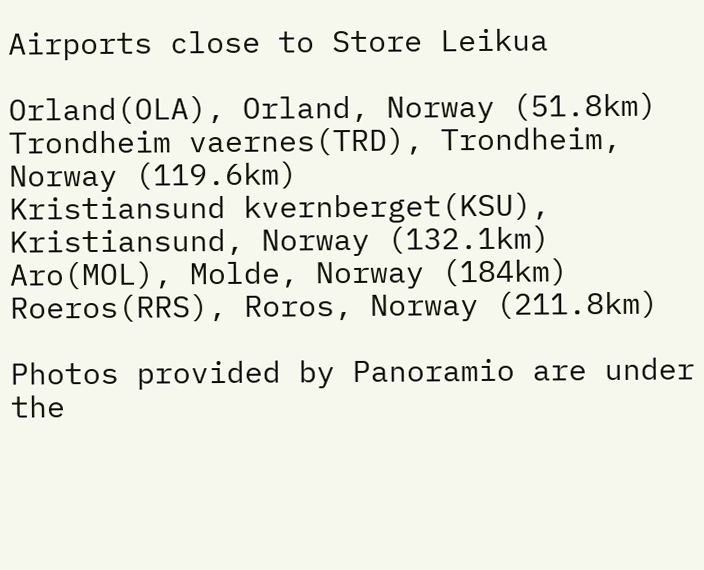Airports close to Store Leikua

Orland(OLA), Orland, Norway (51.8km)
Trondheim vaernes(TRD), Trondheim, Norway (119.6km)
Kristiansund kvernberget(KSU), Kristiansund, Norway (132.1km)
Aro(MOL), Molde, Norway (184km)
Roeros(RRS), Roros, Norway (211.8km)

Photos provided by Panoramio are under the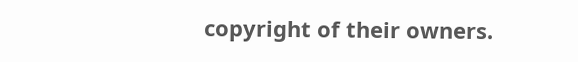copyright of their owners.